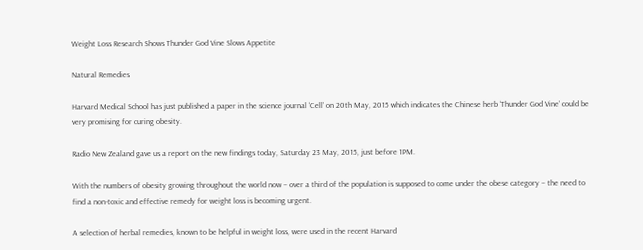Weight Loss Research Shows Thunder God Vine Slows Appetite

Natural Remedies

Harvard Medical School has just published a paper in the science journal ‘Cell’ on 20th May, 2015 which indicates the Chinese herb ‘Thunder God Vine’ could be very promising for curing obesity.

Radio New Zealand gave us a report on the new findings today, Saturday 23 May, 2015, just before 1PM.

With the numbers of obesity growing throughout the world now – over a third of the population is supposed to come under the obese category – the need to find a non-toxic and effective remedy for weight loss is becoming urgent.

A selection of herbal remedies, known to be helpful in weight loss, were used in the recent Harvard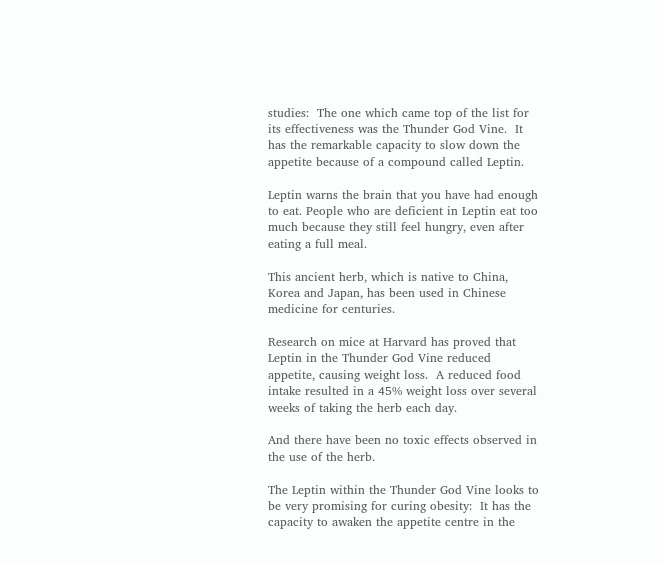studies:  The one which came top of the list for its effectiveness was the Thunder God Vine.  It has the remarkable capacity to slow down the appetite because of a compound called Leptin.

Leptin warns the brain that you have had enough to eat. People who are deficient in Leptin eat too much because they still feel hungry, even after eating a full meal.

This ancient herb, which is native to China, Korea and Japan, has been used in Chinese medicine for centuries.

Research on mice at Harvard has proved that Leptin in the Thunder God Vine reduced appetite, causing weight loss.  A reduced food intake resulted in a 45% weight loss over several weeks of taking the herb each day.

And there have been no toxic effects observed in the use of the herb.

The Leptin within the Thunder God Vine looks to be very promising for curing obesity:  It has the capacity to awaken the appetite centre in the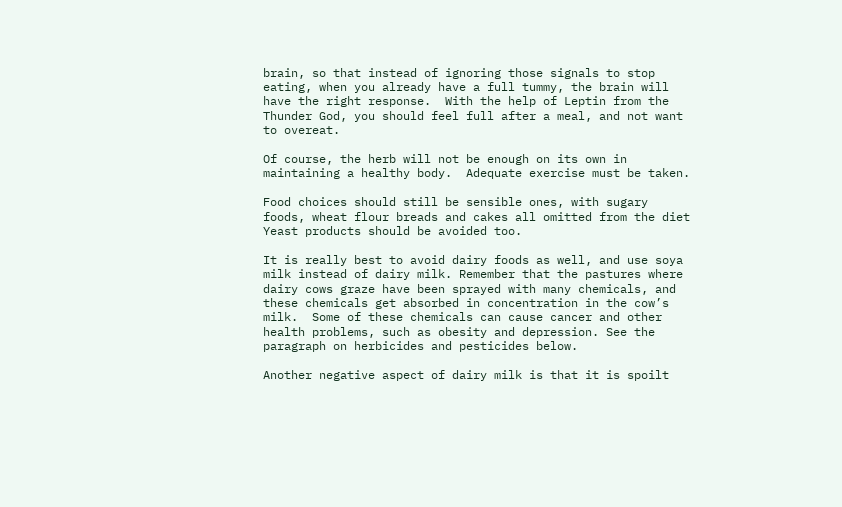brain, so that instead of ignoring those signals to stop eating, when you already have a full tummy, the brain will have the right response.  With the help of Leptin from the Thunder God, you should feel full after a meal, and not want to overeat.

Of course, the herb will not be enough on its own in maintaining a healthy body.  Adequate exercise must be taken.

Food choices should still be sensible ones, with sugary foods, wheat flour breads and cakes all omitted from the diet Yeast products should be avoided too.

It is really best to avoid dairy foods as well, and use soya milk instead of dairy milk. Remember that the pastures where dairy cows graze have been sprayed with many chemicals, and these chemicals get absorbed in concentration in the cow’s milk.  Some of these chemicals can cause cancer and other health problems, such as obesity and depression. See the paragraph on herbicides and pesticides below.

Another negative aspect of dairy milk is that it is spoilt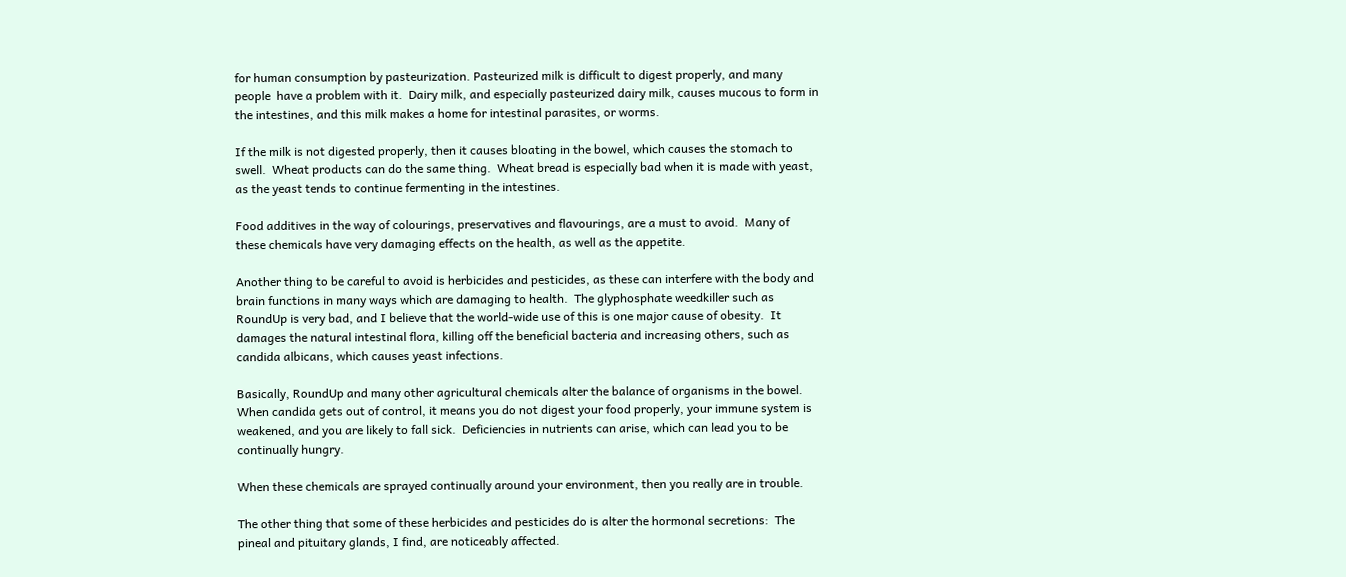for human consumption by pasteurization. Pasteurized milk is difficult to digest properly, and many people  have a problem with it.  Dairy milk, and especially pasteurized dairy milk, causes mucous to form in the intestines, and this milk makes a home for intestinal parasites, or worms.

If the milk is not digested properly, then it causes bloating in the bowel, which causes the stomach to swell.  Wheat products can do the same thing.  Wheat bread is especially bad when it is made with yeast, as the yeast tends to continue fermenting in the intestines.

Food additives in the way of colourings, preservatives and flavourings, are a must to avoid.  Many of these chemicals have very damaging effects on the health, as well as the appetite.

Another thing to be careful to avoid is herbicides and pesticides, as these can interfere with the body and brain functions in many ways which are damaging to health.  The glyphosphate weedkiller such as RoundUp is very bad, and I believe that the world-wide use of this is one major cause of obesity.  It damages the natural intestinal flora, killing off the beneficial bacteria and increasing others, such as candida albicans, which causes yeast infections.

Basically, RoundUp and many other agricultural chemicals alter the balance of organisms in the bowel.  When candida gets out of control, it means you do not digest your food properly, your immune system is weakened, and you are likely to fall sick.  Deficiencies in nutrients can arise, which can lead you to be continually hungry.

When these chemicals are sprayed continually around your environment, then you really are in trouble.

The other thing that some of these herbicides and pesticides do is alter the hormonal secretions:  The pineal and pituitary glands, I find, are noticeably affected.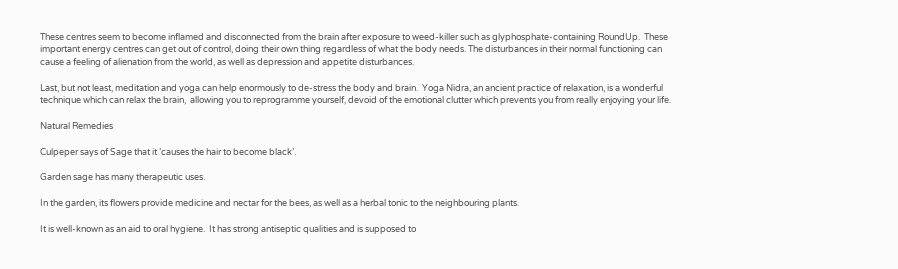These centres seem to become inflamed and disconnected from the brain after exposure to weed-killer such as glyphosphate-containing RoundUp.  These important energy centres can get out of control, doing their own thing regardless of what the body needs. The disturbances in their normal functioning can cause a feeling of alienation from the world, as well as depression and appetite disturbances.

Last, but not least, meditation and yoga can help enormously to de-stress the body and brain.  Yoga Nidra, an ancient practice of relaxation, is a wonderful technique which can relax the brain,  allowing you to reprogramme yourself, devoid of the emotional clutter which prevents you from really enjoying your life.

Natural Remedies

Culpeper says of Sage that it ’causes the hair to become black’.

Garden sage has many therapeutic uses.

In the garden, its flowers provide medicine and nectar for the bees, as well as a herbal tonic to the neighbouring plants.

It is well-known as an aid to oral hygiene.  It has strong antiseptic qualities and is supposed to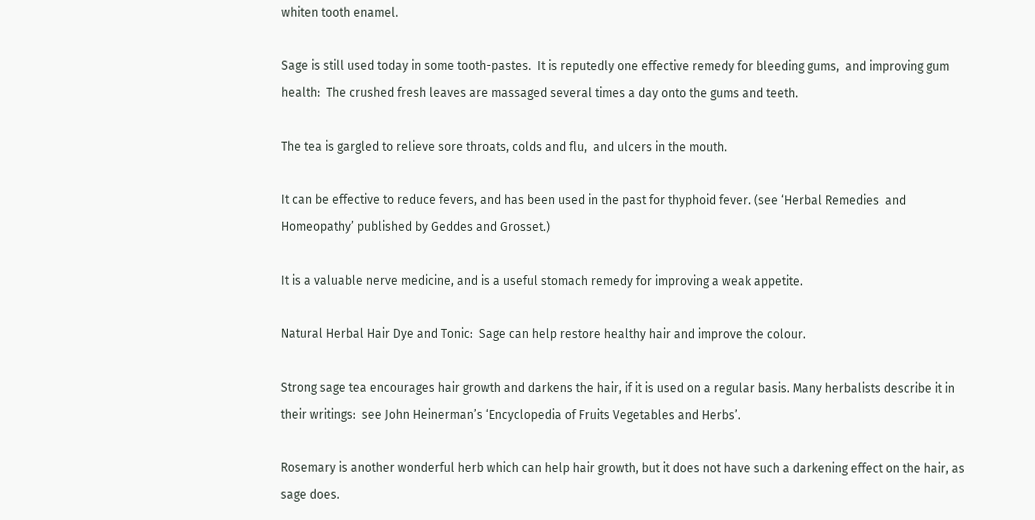whiten tooth enamel.

Sage is still used today in some tooth-pastes.  It is reputedly one effective remedy for bleeding gums,  and improving gum health:  The crushed fresh leaves are massaged several times a day onto the gums and teeth.

The tea is gargled to relieve sore throats, colds and flu,  and ulcers in the mouth.

It can be effective to reduce fevers, and has been used in the past for thyphoid fever. (see ‘Herbal Remedies  and Homeopathy’ published by Geddes and Grosset.)

It is a valuable nerve medicine, and is a useful stomach remedy for improving a weak appetite.

Natural Herbal Hair Dye and Tonic:  Sage can help restore healthy hair and improve the colour.

Strong sage tea encourages hair growth and darkens the hair, if it is used on a regular basis. Many herbalists describe it in their writings:  see John Heinerman’s ‘Encyclopedia of Fruits Vegetables and Herbs’.

Rosemary is another wonderful herb which can help hair growth, but it does not have such a darkening effect on the hair, as sage does.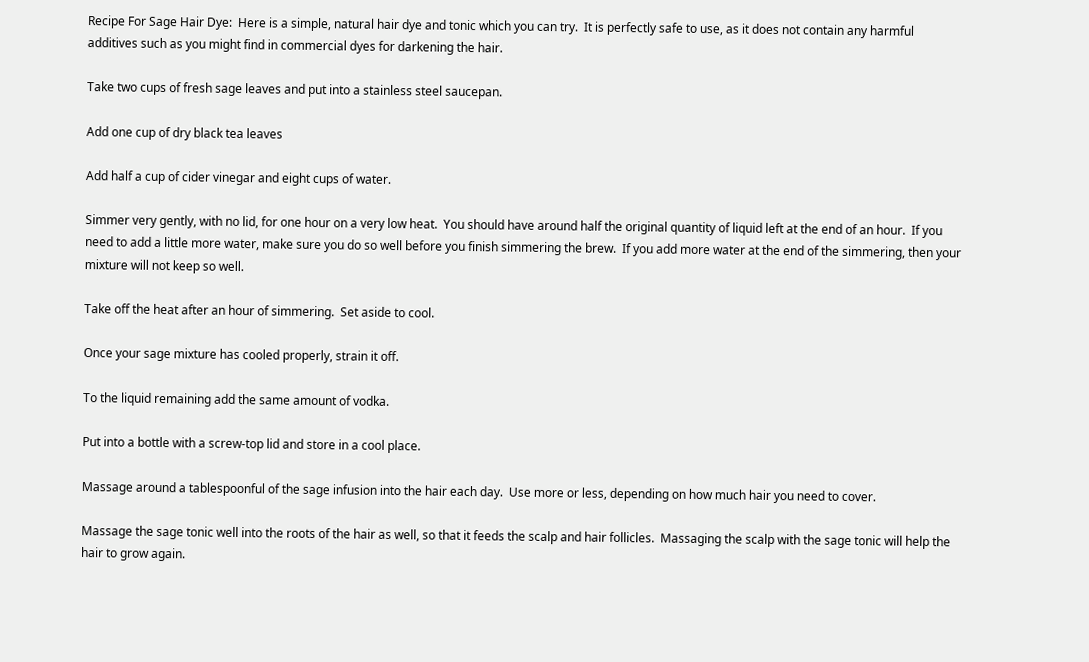Recipe For Sage Hair Dye:  Here is a simple, natural hair dye and tonic which you can try.  It is perfectly safe to use, as it does not contain any harmful additives such as you might find in commercial dyes for darkening the hair.

Take two cups of fresh sage leaves and put into a stainless steel saucepan.

Add one cup of dry black tea leaves

Add half a cup of cider vinegar and eight cups of water.

Simmer very gently, with no lid, for one hour on a very low heat.  You should have around half the original quantity of liquid left at the end of an hour.  If you need to add a little more water, make sure you do so well before you finish simmering the brew.  If you add more water at the end of the simmering, then your mixture will not keep so well.

Take off the heat after an hour of simmering.  Set aside to cool.

Once your sage mixture has cooled properly, strain it off.

To the liquid remaining add the same amount of vodka.

Put into a bottle with a screw-top lid and store in a cool place.

Massage around a tablespoonful of the sage infusion into the hair each day.  Use more or less, depending on how much hair you need to cover.

Massage the sage tonic well into the roots of the hair as well, so that it feeds the scalp and hair follicles.  Massaging the scalp with the sage tonic will help the hair to grow again.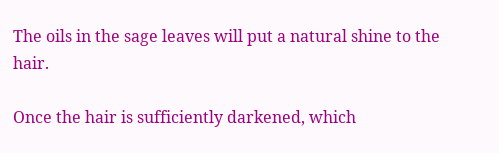The oils in the sage leaves will put a natural shine to the hair.

Once the hair is sufficiently darkened, which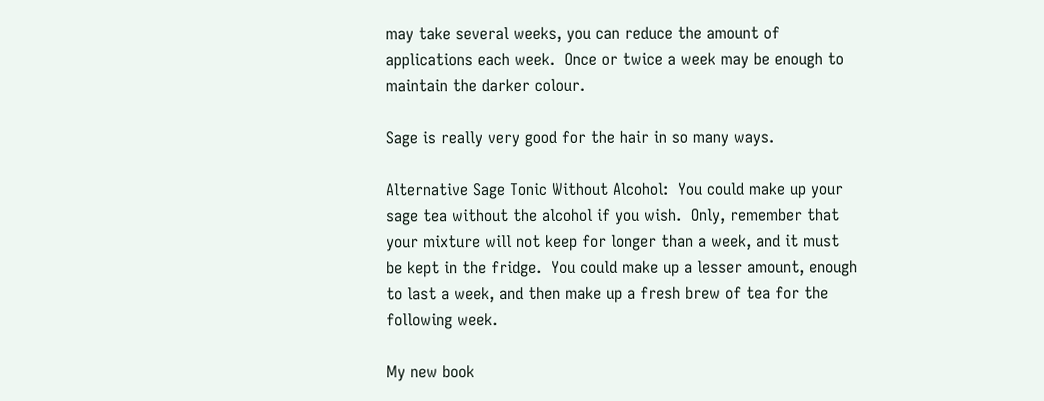may take several weeks, you can reduce the amount of applications each week.  Once or twice a week may be enough to maintain the darker colour.

Sage is really very good for the hair in so many ways.

Alternative Sage Tonic Without Alcohol:  You could make up your sage tea without the alcohol if you wish.  Only, remember that your mixture will not keep for longer than a week, and it must be kept in the fridge.  You could make up a lesser amount, enough to last a week, and then make up a fresh brew of tea for the following week.

My new book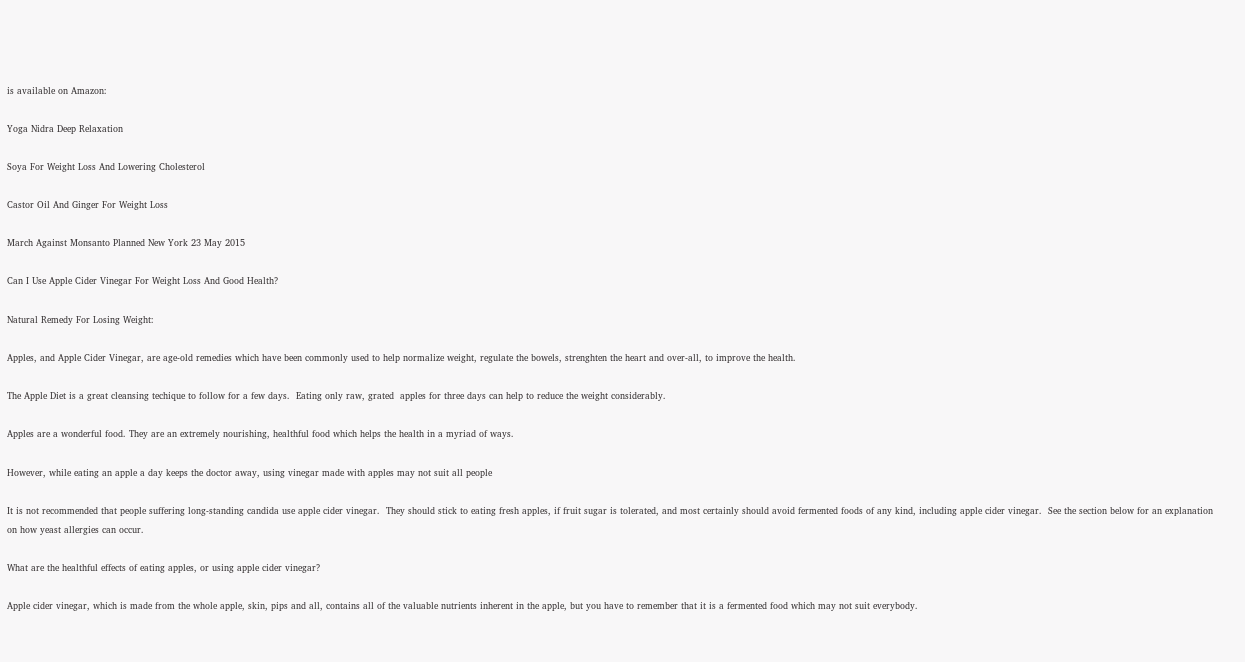is available on Amazon:

Yoga Nidra Deep Relaxation

Soya For Weight Loss And Lowering Cholesterol

Castor Oil And Ginger For Weight Loss

March Against Monsanto Planned New York 23 May 2015

Can I Use Apple Cider Vinegar For Weight Loss And Good Health?

Natural Remedy For Losing Weight:

Apples, and Apple Cider Vinegar, are age-old remedies which have been commonly used to help normalize weight, regulate the bowels, strenghten the heart and over-all, to improve the health.

The Apple Diet is a great cleansing techique to follow for a few days.  Eating only raw, grated  apples for three days can help to reduce the weight considerably.

Apples are a wonderful food. They are an extremely nourishing, healthful food which helps the health in a myriad of ways.

However, while eating an apple a day keeps the doctor away, using vinegar made with apples may not suit all people

It is not recommended that people suffering long-standing candida use apple cider vinegar.  They should stick to eating fresh apples, if fruit sugar is tolerated, and most certainly should avoid fermented foods of any kind, including apple cider vinegar.  See the section below for an explanation on how yeast allergies can occur.

What are the healthful effects of eating apples, or using apple cider vinegar?

Apple cider vinegar, which is made from the whole apple, skin, pips and all, contains all of the valuable nutrients inherent in the apple, but you have to remember that it is a fermented food which may not suit everybody.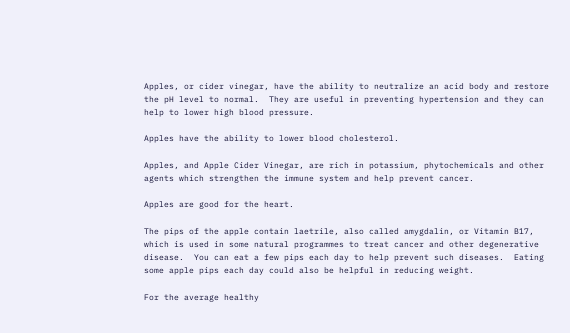Apples, or cider vinegar, have the ability to neutralize an acid body and restore the pH level to normal.  They are useful in preventing hypertension and they can help to lower high blood pressure.

Apples have the ability to lower blood cholesterol.

Apples, and Apple Cider Vinegar, are rich in potassium, phytochemicals and other agents which strengthen the immune system and help prevent cancer.

Apples are good for the heart.

The pips of the apple contain laetrile, also called amygdalin, or Vitamin B17, which is used in some natural programmes to treat cancer and other degenerative disease.  You can eat a few pips each day to help prevent such diseases.  Eating some apple pips each day could also be helpful in reducing weight.

For the average healthy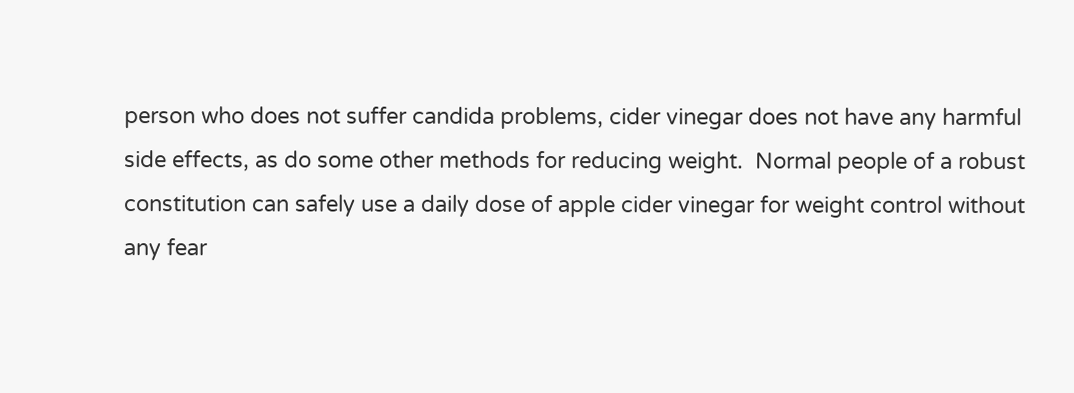person who does not suffer candida problems, cider vinegar does not have any harmful side effects, as do some other methods for reducing weight.  Normal people of a robust constitution can safely use a daily dose of apple cider vinegar for weight control without any fear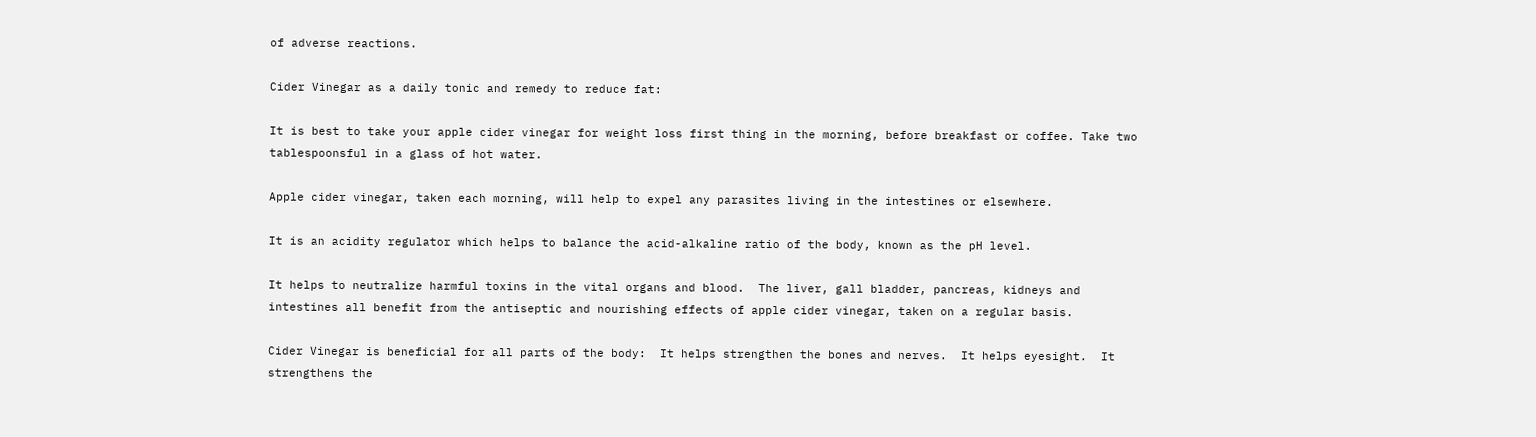of adverse reactions.

Cider Vinegar as a daily tonic and remedy to reduce fat:

It is best to take your apple cider vinegar for weight loss first thing in the morning, before breakfast or coffee. Take two tablespoonsful in a glass of hot water.

Apple cider vinegar, taken each morning, will help to expel any parasites living in the intestines or elsewhere.

It is an acidity regulator which helps to balance the acid-alkaline ratio of the body, known as the pH level.

It helps to neutralize harmful toxins in the vital organs and blood.  The liver, gall bladder, pancreas, kidneys and intestines all benefit from the antiseptic and nourishing effects of apple cider vinegar, taken on a regular basis.

Cider Vinegar is beneficial for all parts of the body:  It helps strengthen the bones and nerves.  It helps eyesight.  It strengthens the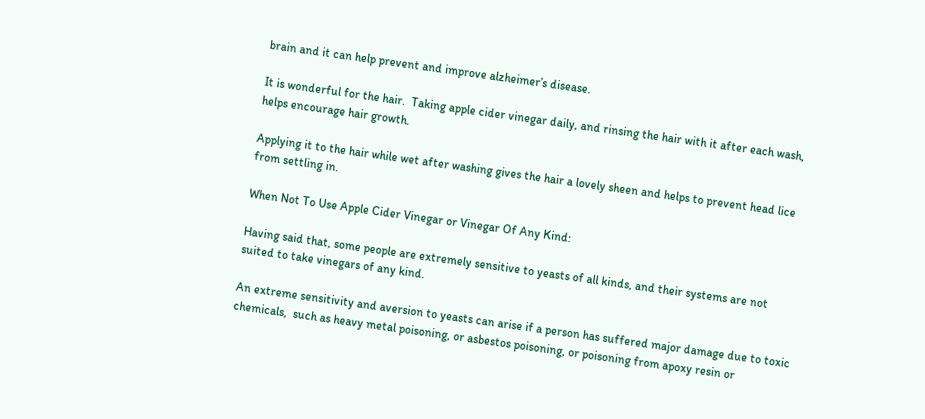brain and it can help prevent and improve alzheimer’s disease.

It is wonderful for the hair.  Taking apple cider vinegar daily, and rinsing the hair with it after each wash, helps encourage hair growth.

Applying it to the hair while wet after washing gives the hair a lovely sheen and helps to prevent head lice from settling in.

When Not To Use Apple Cider Vinegar or Vinegar Of Any Kind:

Having said that, some people are extremely sensitive to yeasts of all kinds, and their systems are not suited to take vinegars of any kind.

An extreme sensitivity and aversion to yeasts can arise if a person has suffered major damage due to toxic chemicals,  such as heavy metal poisoning, or asbestos poisoning, or poisoning from apoxy resin or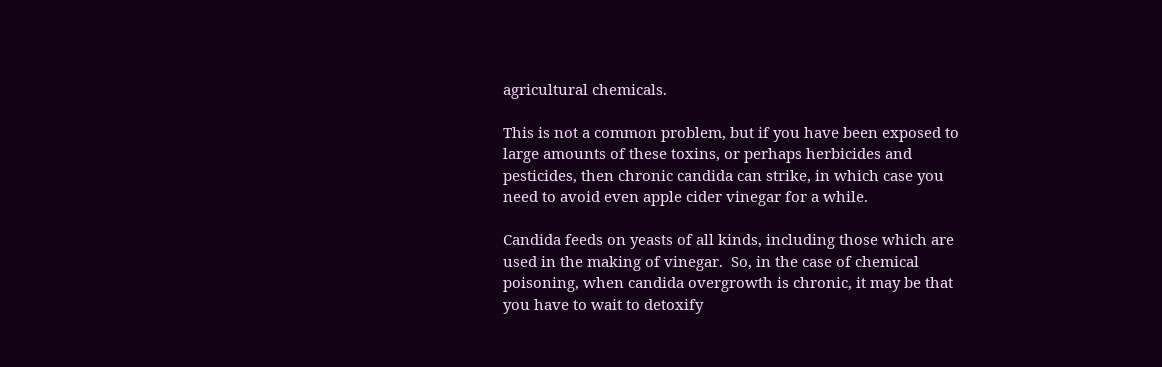agricultural chemicals.

This is not a common problem, but if you have been exposed to large amounts of these toxins, or perhaps herbicides and pesticides, then chronic candida can strike, in which case you need to avoid even apple cider vinegar for a while.

Candida feeds on yeasts of all kinds, including those which are used in the making of vinegar.  So, in the case of chemical poisoning, when candida overgrowth is chronic, it may be that you have to wait to detoxify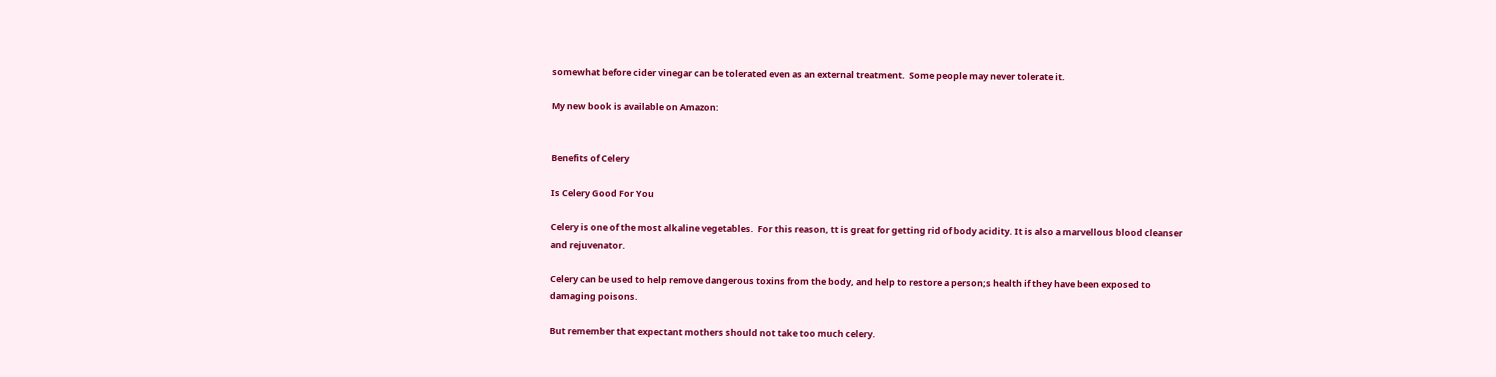somewhat before cider vinegar can be tolerated even as an external treatment.  Some people may never tolerate it.

My new book is available on Amazon:


Benefits of Celery

Is Celery Good For You

Celery is one of the most alkaline vegetables.  For this reason, tt is great for getting rid of body acidity. It is also a marvellous blood cleanser and rejuvenator.

Celery can be used to help remove dangerous toxins from the body, and help to restore a person;s health if they have been exposed to damaging poisons.

But remember that expectant mothers should not take too much celery.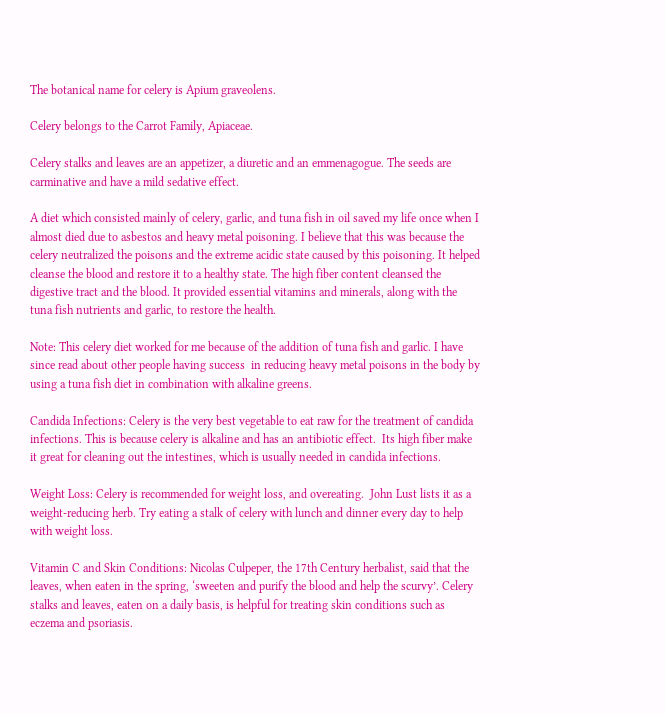The botanical name for celery is Apium graveolens.

Celery belongs to the Carrot Family, Apiaceae.

Celery stalks and leaves are an appetizer, a diuretic and an emmenagogue. The seeds are carminative and have a mild sedative effect.

A diet which consisted mainly of celery, garlic, and tuna fish in oil saved my life once when I almost died due to asbestos and heavy metal poisoning. I believe that this was because the celery neutralized the poisons and the extreme acidic state caused by this poisoning. It helped cleanse the blood and restore it to a healthy state. The high fiber content cleansed the digestive tract and the blood. It provided essential vitamins and minerals, along with the tuna fish nutrients and garlic, to restore the health.

Note: This celery diet worked for me because of the addition of tuna fish and garlic. I have since read about other people having success  in reducing heavy metal poisons in the body by using a tuna fish diet in combination with alkaline greens.

Candida Infections: Celery is the very best vegetable to eat raw for the treatment of candida infections. This is because celery is alkaline and has an antibiotic effect.  Its high fiber make it great for cleaning out the intestines, which is usually needed in candida infections.

Weight Loss: Celery is recommended for weight loss, and overeating.  John Lust lists it as a weight-reducing herb. Try eating a stalk of celery with lunch and dinner every day to help with weight loss.

Vitamin C and Skin Conditions: Nicolas Culpeper, the 17th Century herbalist, said that the leaves, when eaten in the spring, ‘sweeten and purify the blood and help the scurvy’. Celery stalks and leaves, eaten on a daily basis, is helpful for treating skin conditions such as eczema and psoriasis.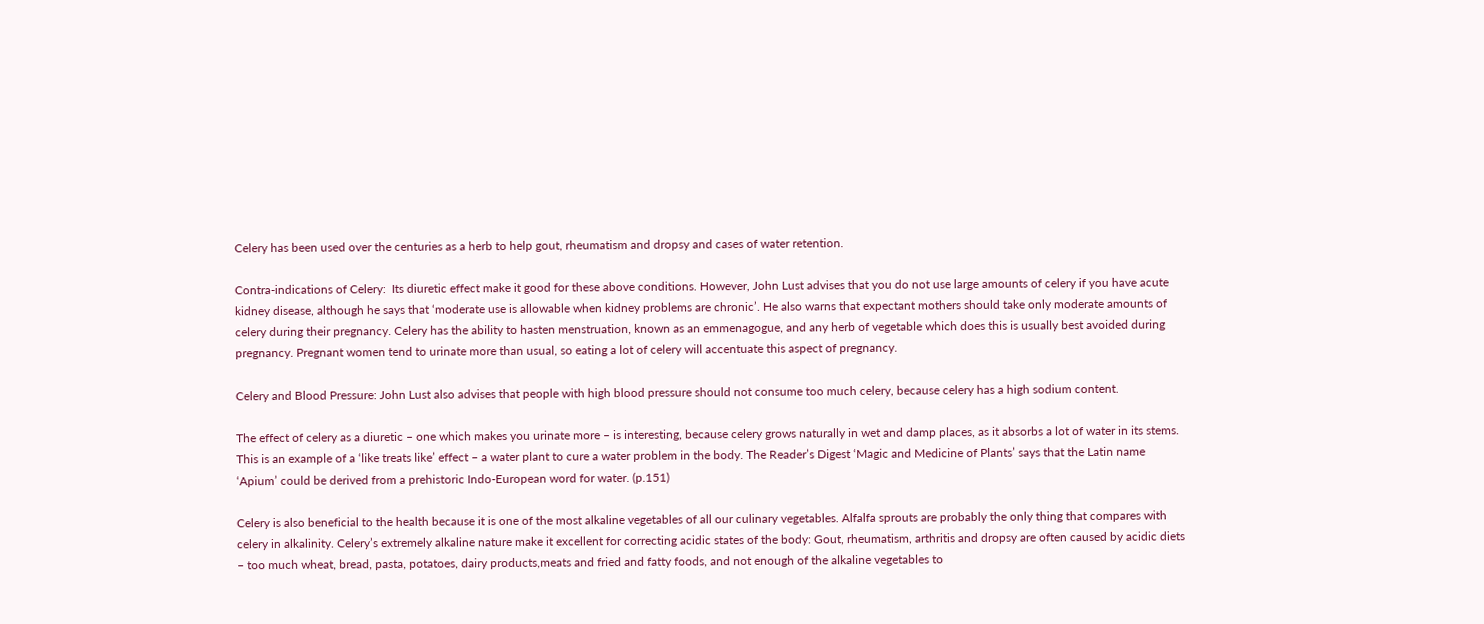Celery has been used over the centuries as a herb to help gout, rheumatism and dropsy and cases of water retention.

Contra-indications of Celery:  Its diuretic effect make it good for these above conditions. However, John Lust advises that you do not use large amounts of celery if you have acute kidney disease, although he says that ‘moderate use is allowable when kidney problems are chronic’. He also warns that expectant mothers should take only moderate amounts of celery during their pregnancy. Celery has the ability to hasten menstruation, known as an emmenagogue, and any herb of vegetable which does this is usually best avoided during pregnancy. Pregnant women tend to urinate more than usual, so eating a lot of celery will accentuate this aspect of pregnancy.

Celery and Blood Pressure: John Lust also advises that people with high blood pressure should not consume too much celery, because celery has a high sodium content.

The effect of celery as a diuretic – one which makes you urinate more – is interesting, because celery grows naturally in wet and damp places, as it absorbs a lot of water in its stems. This is an example of a ‘like treats like’ effect – a water plant to cure a water problem in the body. The Reader’s Digest ‘Magic and Medicine of Plants’ says that the Latin name ‘Apium’ could be derived from a prehistoric Indo-European word for water. (p.151)

Celery is also beneficial to the health because it is one of the most alkaline vegetables of all our culinary vegetables. Alfalfa sprouts are probably the only thing that compares with celery in alkalinity. Celery’s extremely alkaline nature make it excellent for correcting acidic states of the body: Gout, rheumatism, arthritis and dropsy are often caused by acidic diets – too much wheat, bread, pasta, potatoes, dairy products,meats and fried and fatty foods, and not enough of the alkaline vegetables to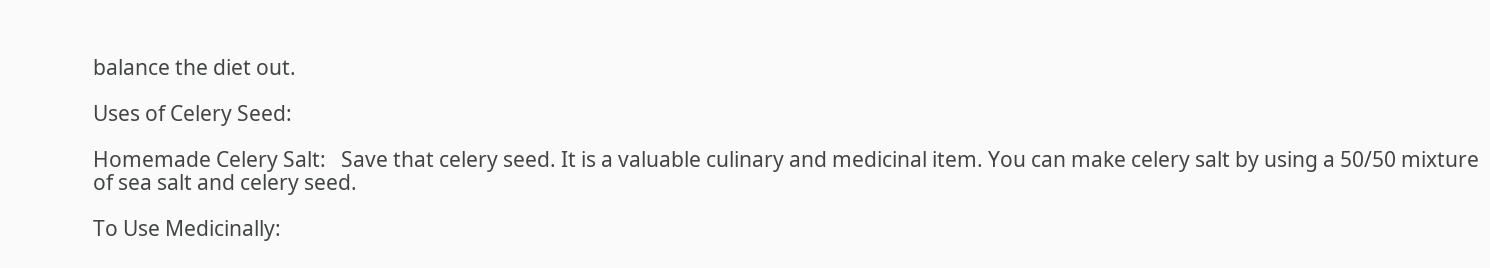balance the diet out.

Uses of Celery Seed:

Homemade Celery Salt:   Save that celery seed. It is a valuable culinary and medicinal item. You can make celery salt by using a 50/50 mixture of sea salt and celery seed.

To Use Medicinally: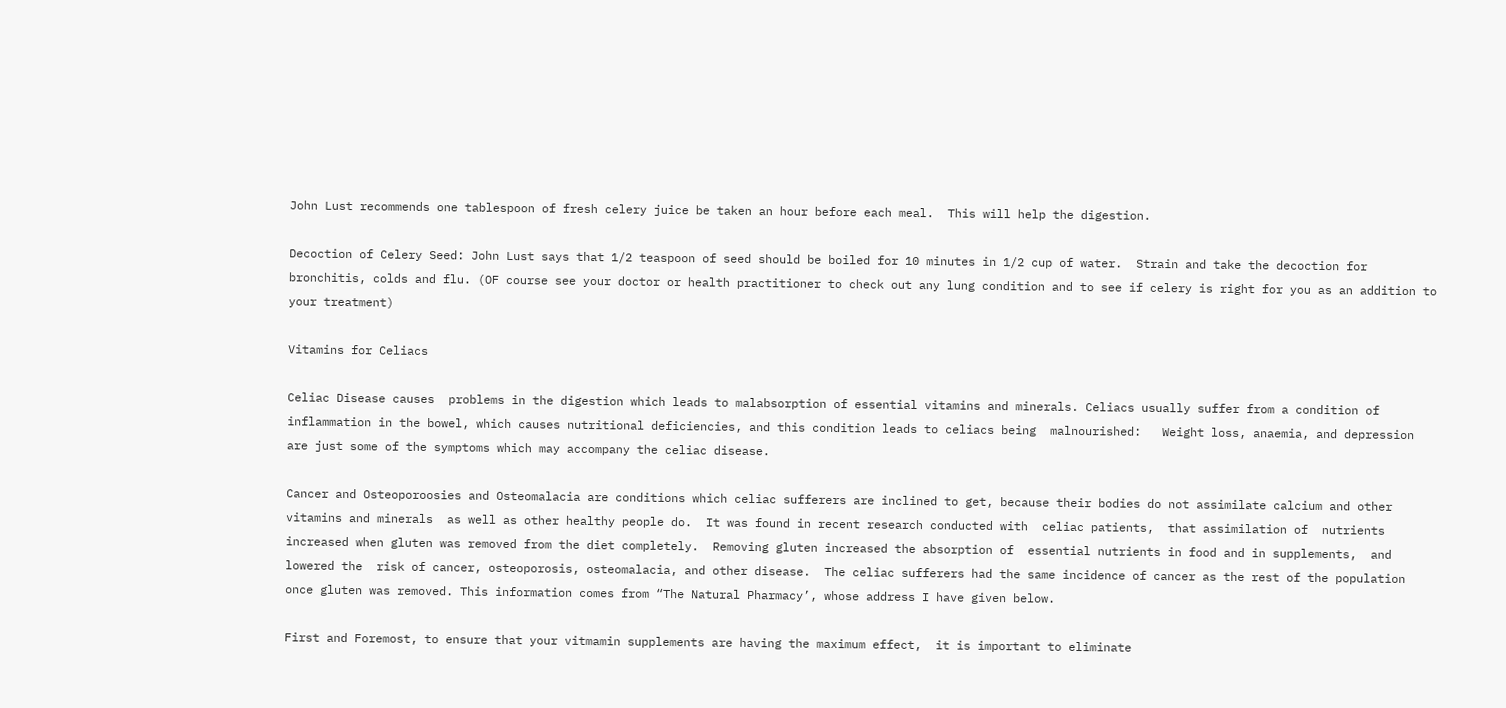John Lust recommends one tablespoon of fresh celery juice be taken an hour before each meal.  This will help the digestion.

Decoction of Celery Seed: John Lust says that 1/2 teaspoon of seed should be boiled for 10 minutes in 1/2 cup of water.  Strain and take the decoction for bronchitis, colds and flu. (OF course see your doctor or health practitioner to check out any lung condition and to see if celery is right for you as an addition to your treatment)

Vitamins for Celiacs

Celiac Disease causes  problems in the digestion which leads to malabsorption of essential vitamins and minerals. Celiacs usually suffer from a condition of inflammation in the bowel, which causes nutritional deficiencies, and this condition leads to celiacs being  malnourished:   Weight loss, anaemia, and depression are just some of the symptoms which may accompany the celiac disease.

Cancer and Osteoporoosies and Osteomalacia are conditions which celiac sufferers are inclined to get, because their bodies do not assimilate calcium and other vitamins and minerals  as well as other healthy people do.  It was found in recent research conducted with  celiac patients,  that assimilation of  nutrients increased when gluten was removed from the diet completely.  Removing gluten increased the absorption of  essential nutrients in food and in supplements,  and lowered the  risk of cancer, osteoporosis, osteomalacia, and other disease.  The celiac sufferers had the same incidence of cancer as the rest of the population once gluten was removed. This information comes from “The Natural Pharmacy’, whose address I have given below.

First and Foremost, to ensure that your vitmamin supplements are having the maximum effect,  it is important to eliminate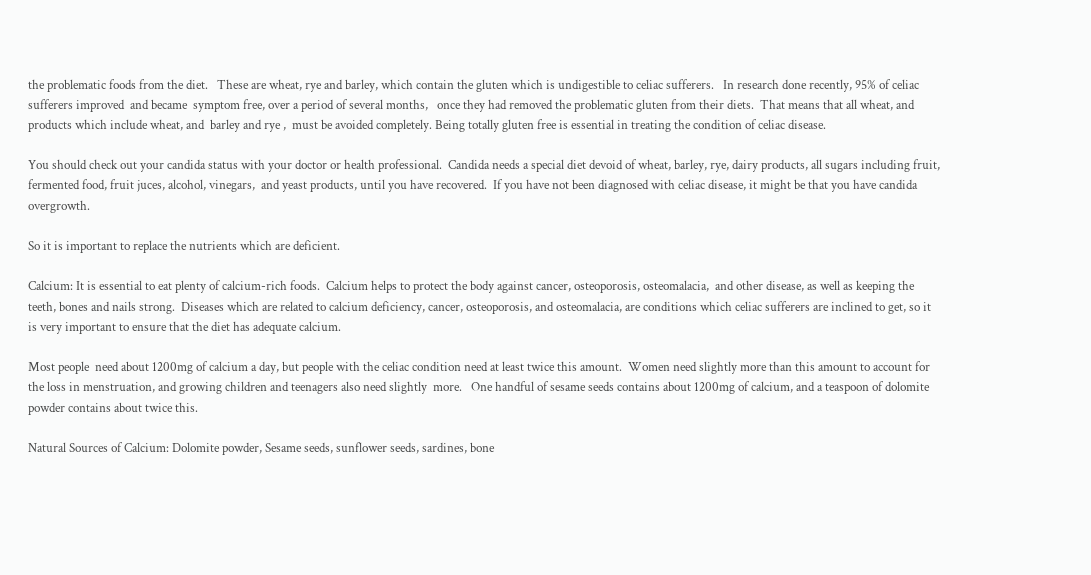the problematic foods from the diet.   These are wheat, rye and barley, which contain the gluten which is undigestible to celiac sufferers.   In research done recently, 95% of celiac sufferers improved  and became  symptom free, over a period of several months,   once they had removed the problematic gluten from their diets.  That means that all wheat, and products which include wheat, and  barley and rye ,  must be avoided completely. Being totally gluten free is essential in treating the condition of celiac disease.

You should check out your candida status with your doctor or health professional.  Candida needs a special diet devoid of wheat, barley, rye, dairy products, all sugars including fruit, fermented food, fruit juces, alcohol, vinegars,  and yeast products, until you have recovered.  If you have not been diagnosed with celiac disease, it might be that you have candida overgrowth.

So it is important to replace the nutrients which are deficient.

Calcium: It is essential to eat plenty of calcium-rich foods.  Calcium helps to protect the body against cancer, osteoporosis, osteomalacia,  and other disease, as well as keeping the teeth, bones and nails strong.  Diseases which are related to calcium deficiency, cancer, osteoporosis, and osteomalacia, are conditions which celiac sufferers are inclined to get, so it is very important to ensure that the diet has adequate calcium.

Most people  need about 1200mg of calcium a day, but people with the celiac condition need at least twice this amount.  Women need slightly more than this amount to account for the loss in menstruation, and growing children and teenagers also need slightly  more.   One handful of sesame seeds contains about 1200mg of calcium, and a teaspoon of dolomite powder contains about twice this.

Natural Sources of Calcium: Dolomite powder, Sesame seeds, sunflower seeds, sardines, bone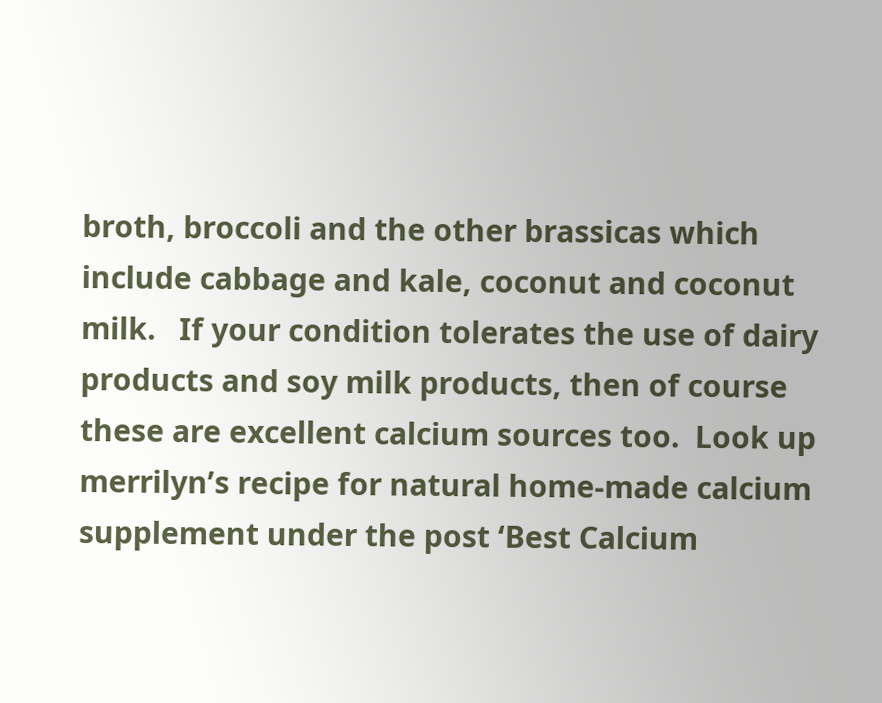broth, broccoli and the other brassicas which include cabbage and kale, coconut and coconut milk.   If your condition tolerates the use of dairy products and soy milk products, then of course these are excellent calcium sources too.  Look up merrilyn’s recipe for natural home-made calcium supplement under the post ‘Best Calcium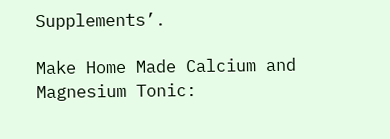Supplements’.

Make Home Made Calcium and Magnesium Tonic: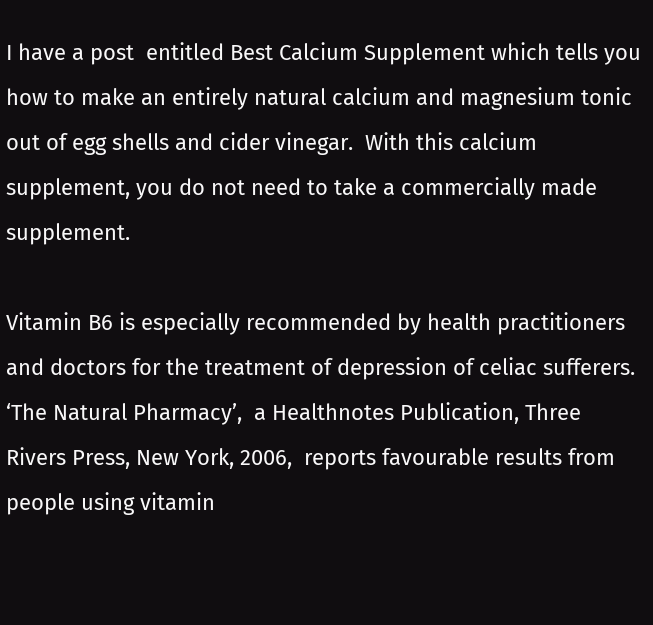I have a post  entitled Best Calcium Supplement which tells you how to make an entirely natural calcium and magnesium tonic out of egg shells and cider vinegar.  With this calcium supplement, you do not need to take a commercially made supplement.

Vitamin B6 is especially recommended by health practitioners and doctors for the treatment of depression of celiac sufferers.   ‘The Natural Pharmacy’,  a Healthnotes Publication, Three Rivers Press, New York, 2006,  reports favourable results from people using vitamin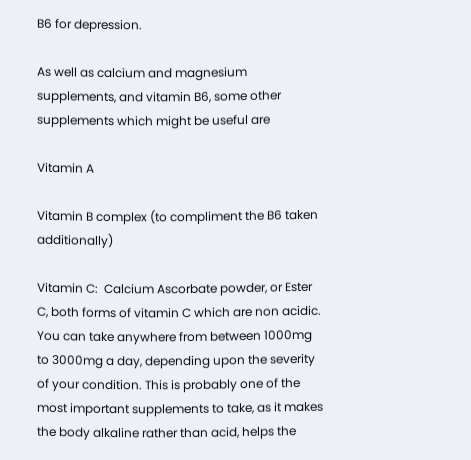B6 for depression.

As well as calcium and magnesium supplements, and vitamin B6, some other supplements which might be useful are

Vitamin A

Vitamin B complex (to compliment the B6 taken additionally)

Vitamin C:  Calcium Ascorbate powder, or Ester C, both forms of vitamin C which are non acidic.  You can take anywhere from between 1000mg to 3000mg a day, depending upon the severity of your condition. This is probably one of the most important supplements to take, as it makes the body alkaline rather than acid, helps the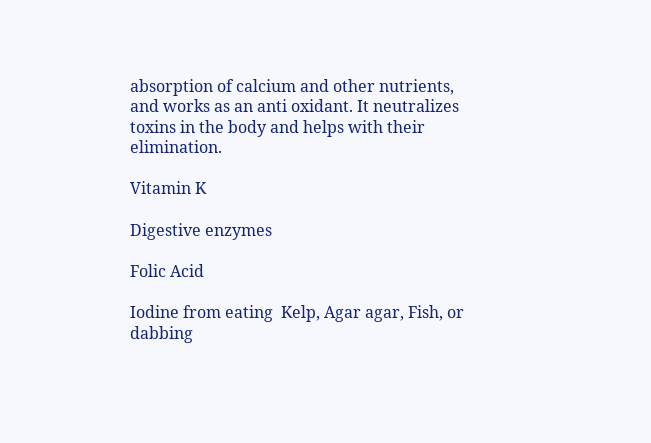absorption of calcium and other nutrients, and works as an anti oxidant. It neutralizes toxins in the body and helps with their elimination.

Vitamin K

Digestive enzymes

Folic Acid

Iodine from eating  Kelp, Agar agar, Fish, or dabbing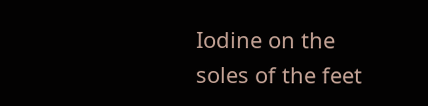Iodine on the soles of the feet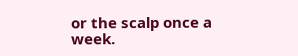or the scalp once a week.